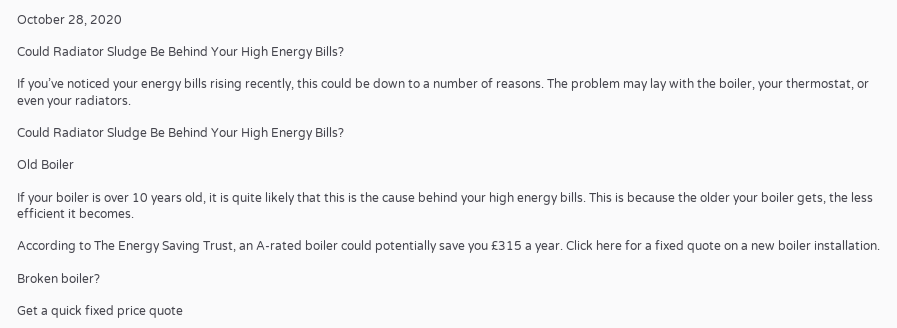October 28, 2020

Could Radiator Sludge Be Behind Your High Energy Bills?

If you’ve noticed your energy bills rising recently, this could be down to a number of reasons. The problem may lay with the boiler, your thermostat, or even your radiators.

Could Radiator Sludge Be Behind Your High Energy Bills?

Old Boiler

If your boiler is over 10 years old, it is quite likely that this is the cause behind your high energy bills. This is because the older your boiler gets, the less efficient it becomes.

According to The Energy Saving Trust, an A-rated boiler could potentially save you £315 a year. Click here for a fixed quote on a new boiler installation.

Broken boiler?

Get a quick fixed price quote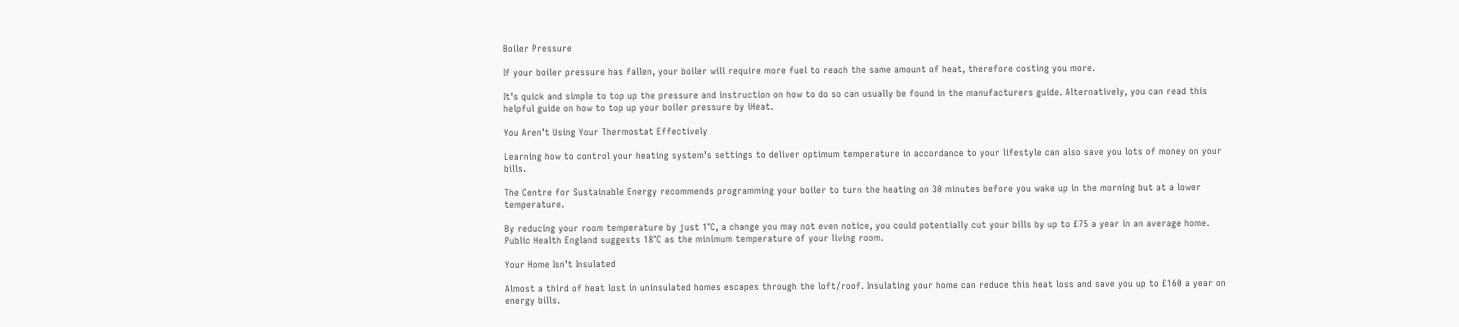Boiler Pressure

If your boiler pressure has fallen, your boiler will require more fuel to reach the same amount of heat, therefore costing you more.

It’s quick and simple to top up the pressure and instruction on how to do so can usually be found in the manufacturers guide. Alternatively, you can read this helpful guide on how to top up your boiler pressure by iHeat.

You Aren’t Using Your Thermostat Effectively

Learning how to control your heating system’s settings to deliver optimum temperature in accordance to your lifestyle can also save you lots of money on your bills.

The Centre for Sustainable Energy recommends programming your boiler to turn the heating on 30 minutes before you wake up in the morning but at a lower temperature.

By reducing your room temperature by just 1°C, a change you may not even notice, you could potentially cut your bills by up to £75 a year in an average home. Public Health England suggests 18°C as the minimum temperature of your living room.

Your Home Isn’t Insulated

Almost a third of heat lost in uninsulated homes escapes through the loft/roof. Insulating your home can reduce this heat loss and save you up to £160 a year on energy bills.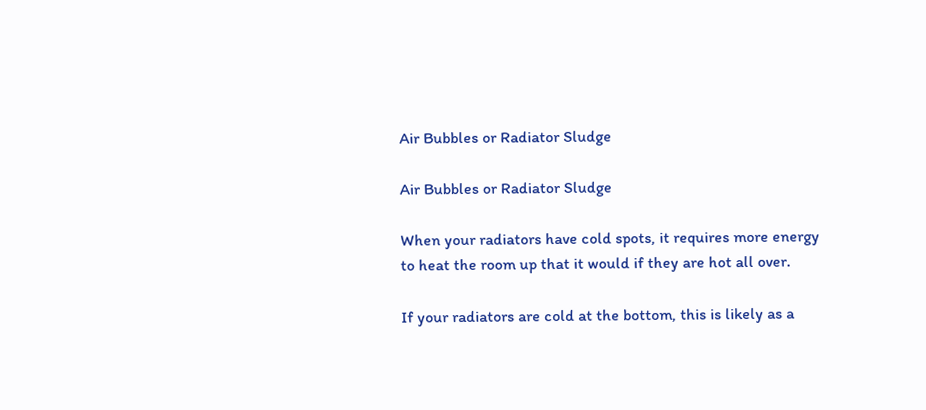Air Bubbles or Radiator Sludge

Air Bubbles or Radiator Sludge

When your radiators have cold spots, it requires more energy to heat the room up that it would if they are hot all over.

If your radiators are cold at the bottom, this is likely as a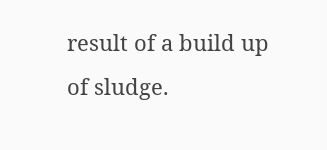result of a build up of sludge.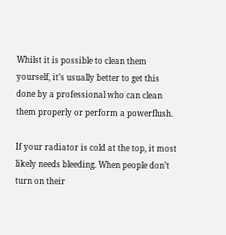Whilst it is possible to clean them yourself, it’s usually better to get this done by a professional who can clean them properly or perform a powerflush.

If your radiator is cold at the top, it most likely needs bleeding. When people don’t turn on their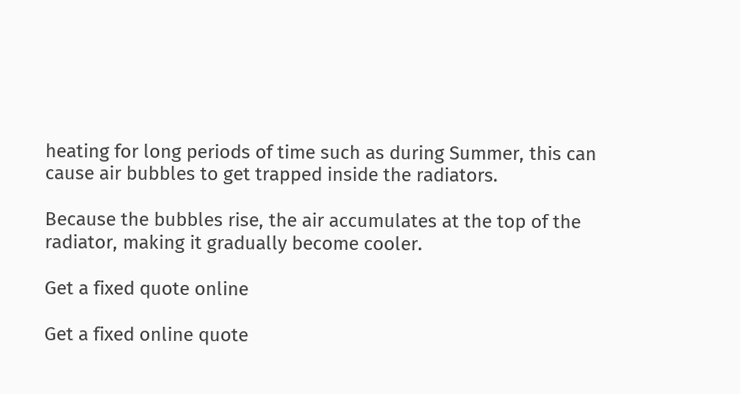heating for long periods of time such as during Summer, this can cause air bubbles to get trapped inside the radiators.

Because the bubbles rise, the air accumulates at the top of the radiator, making it gradually become cooler.

Get a fixed quote online

Get a fixed online quote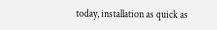today, installation as quick as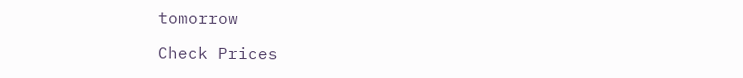tomorrow

Check Prices